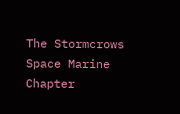The Stormcrows Space Marine Chapter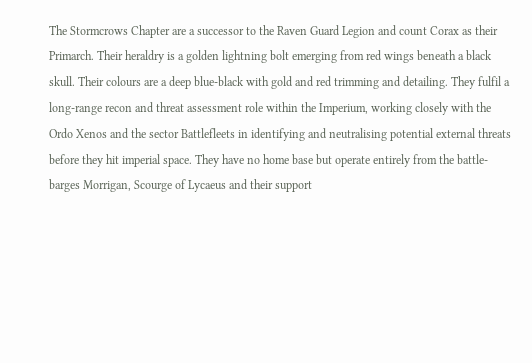The Stormcrows Chapter are a successor to the Raven Guard Legion and count Corax as their Primarch. Their heraldry is a golden lightning bolt emerging from red wings beneath a black skull. Their colours are a deep blue-black with gold and red trimming and detailing. They fulfil a long-range recon and threat assessment role within the Imperium, working closely with the Ordo Xenos and the sector Battlefleets in identifying and neutralising potential external threats before they hit imperial space. They have no home base but operate entirely from the battle-barges Morrigan, Scourge of Lycaeus and their support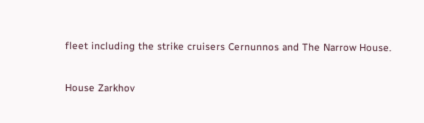fleet including the strike cruisers Cernunnos and The Narrow House.

House Zarkhov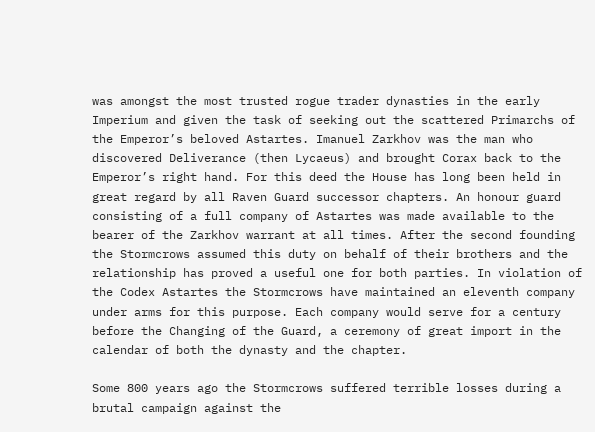was amongst the most trusted rogue trader dynasties in the early Imperium and given the task of seeking out the scattered Primarchs of the Emperor’s beloved Astartes. Imanuel Zarkhov was the man who discovered Deliverance (then Lycaeus) and brought Corax back to the Emperor’s right hand. For this deed the House has long been held in great regard by all Raven Guard successor chapters. An honour guard consisting of a full company of Astartes was made available to the bearer of the Zarkhov warrant at all times. After the second founding the Stormcrows assumed this duty on behalf of their brothers and the relationship has proved a useful one for both parties. In violation of the Codex Astartes the Stormcrows have maintained an eleventh company under arms for this purpose. Each company would serve for a century before the Changing of the Guard, a ceremony of great import in the calendar of both the dynasty and the chapter.

Some 800 years ago the Stormcrows suffered terrible losses during a brutal campaign against the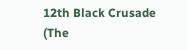12th Black Crusade (The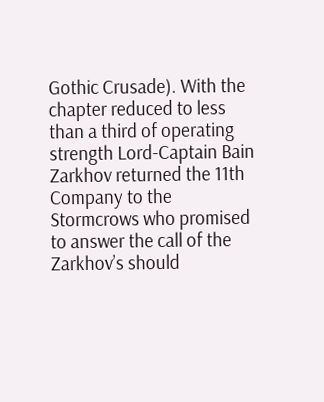Gothic Crusade). With the chapter reduced to less than a third of operating strength Lord-Captain Bain Zarkhov returned the 11th Company to the Stormcrows who promised to answer the call of the Zarkhov’s should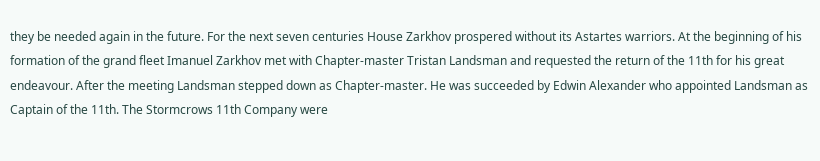they be needed again in the future. For the next seven centuries House Zarkhov prospered without its Astartes warriors. At the beginning of his formation of the grand fleet Imanuel Zarkhov met with Chapter-master Tristan Landsman and requested the return of the 11th for his great endeavour. After the meeting Landsman stepped down as Chapter-master. He was succeeded by Edwin Alexander who appointed Landsman as Captain of the 11th. The Stormcrows 11th Company were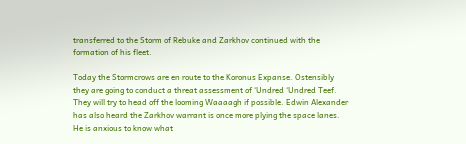transferred to the Storm of Rebuke and Zarkhov continued with the formation of his fleet.

Today the Stormcrows are en route to the Koronus Expanse. Ostensibly they are going to conduct a threat assessment of ‘Undred ‘Undred Teef. They will try to head off the looming Waaaagh if possible. Edwin Alexander has also heard the Zarkhov warrant is once more plying the space lanes. He is anxious to know what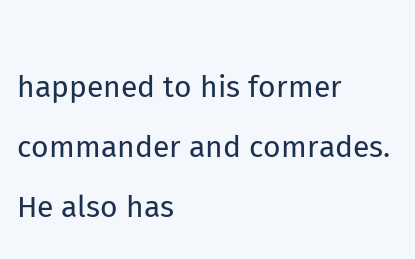happened to his former commander and comrades. He also has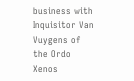business with Inquisitor Van Vuygens of the Ordo Xenos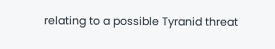relating to a possible Tyranid threat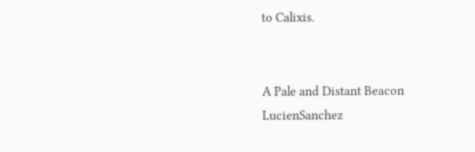to Calixis.


A Pale and Distant Beacon LucienSanchez